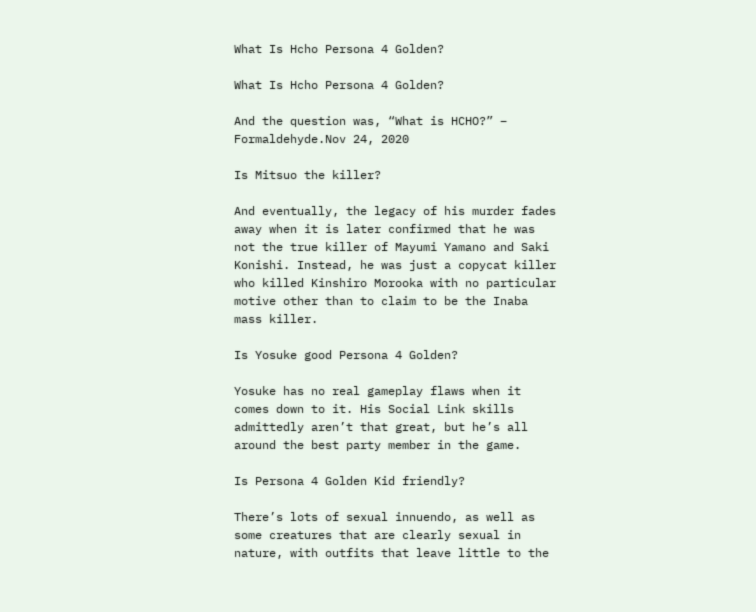What Is Hcho Persona 4 Golden?

What Is Hcho Persona 4 Golden?

And the question was, “What is HCHO?” – Formaldehyde.Nov 24, 2020

Is Mitsuo the killer?

And eventually, the legacy of his murder fades away when it is later confirmed that he was not the true killer of Mayumi Yamano and Saki Konishi. Instead, he was just a copycat killer who killed Kinshiro Morooka with no particular motive other than to claim to be the Inaba mass killer.

Is Yosuke good Persona 4 Golden?

Yosuke has no real gameplay flaws when it comes down to it. His Social Link skills admittedly aren’t that great, but he’s all around the best party member in the game.

Is Persona 4 Golden Kid friendly?

There’s lots of sexual innuendo, as well as some creatures that are clearly sexual in nature, with outfits that leave little to the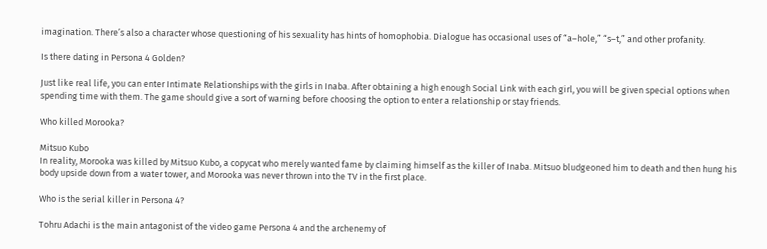imagination. There’s also a character whose questioning of his sexuality has hints of homophobia. Dialogue has occasional uses of “a–hole,” “s–t,” and other profanity.

Is there dating in Persona 4 Golden?

Just like real life, you can enter Intimate Relationships with the girls in Inaba. After obtaining a high enough Social Link with each girl, you will be given special options when spending time with them. The game should give a sort of warning before choosing the option to enter a relationship or stay friends.

Who killed Morooka?

Mitsuo Kubo
In reality, Morooka was killed by Mitsuo Kubo, a copycat who merely wanted fame by claiming himself as the killer of Inaba. Mitsuo bludgeoned him to death and then hung his body upside down from a water tower, and Morooka was never thrown into the TV in the first place.

Who is the serial killer in Persona 4?

Tohru Adachi is the main antagonist of the video game Persona 4 and the archenemy of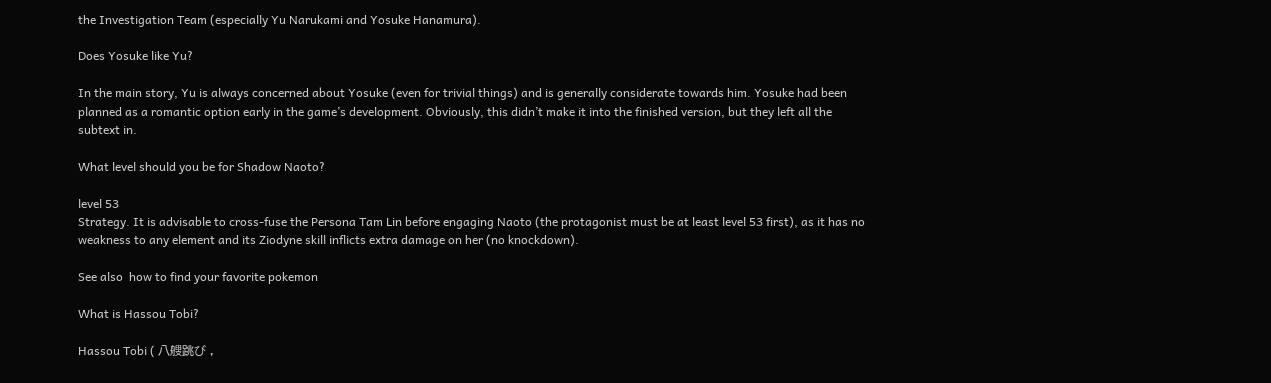the Investigation Team (especially Yu Narukami and Yosuke Hanamura).

Does Yosuke like Yu?

In the main story, Yu is always concerned about Yosuke (even for trivial things) and is generally considerate towards him. Yosuke had been planned as a romantic option early in the game’s development. Obviously, this didn’t make it into the finished version, but they left all the subtext in.

What level should you be for Shadow Naoto?

level 53
Strategy. It is advisable to cross-fuse the Persona Tam Lin before engaging Naoto (the protagonist must be at least level 53 first), as it has no weakness to any element and its Ziodyne skill inflicts extra damage on her (no knockdown).

See also  how to find your favorite pokemon

What is Hassou Tobi?

Hassou Tobi ( 八艘跳び ,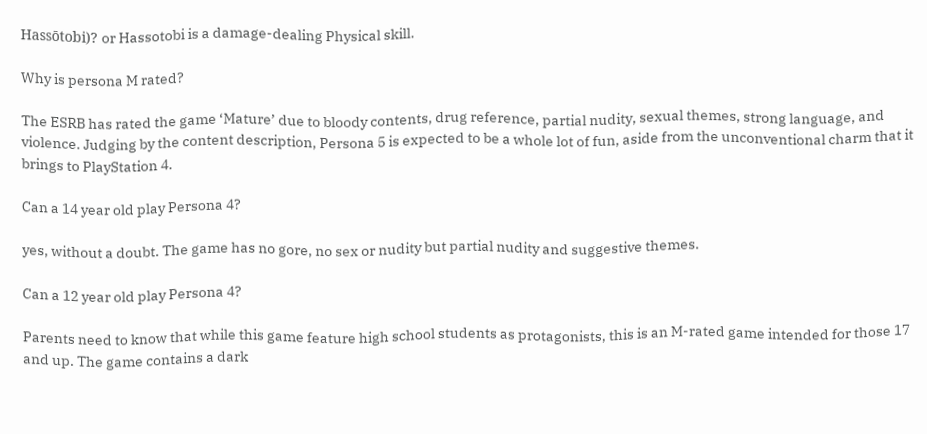Hassōtobi)? or Hassotobi is a damage-dealing Physical skill.

Why is persona M rated?

The ESRB has rated the game ‘Mature’ due to bloody contents, drug reference, partial nudity, sexual themes, strong language, and violence. Judging by the content description, Persona 5 is expected to be a whole lot of fun, aside from the unconventional charm that it brings to PlayStation 4.

Can a 14 year old play Persona 4?

yes, without a doubt. The game has no gore, no sex or nudity but partial nudity and suggestive themes.

Can a 12 year old play Persona 4?

Parents need to know that while this game feature high school students as protagonists, this is an M-rated game intended for those 17 and up. The game contains a dark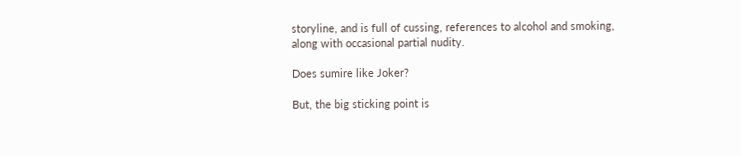storyline, and is full of cussing, references to alcohol and smoking, along with occasional partial nudity.

Does sumire like Joker?

But, the big sticking point is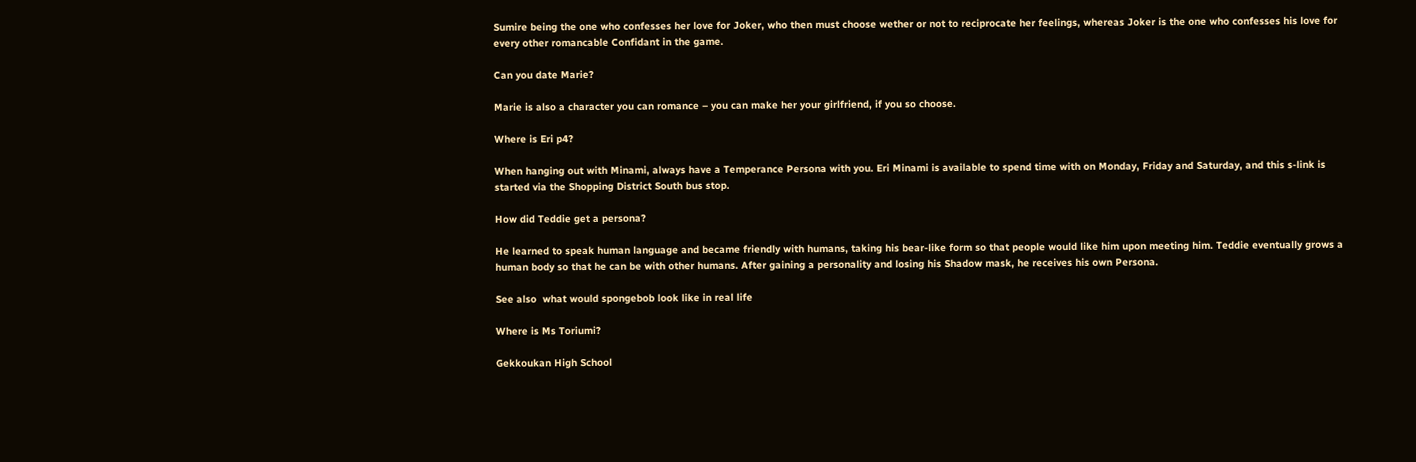Sumire being the one who confesses her love for Joker, who then must choose wether or not to reciprocate her feelings, whereas Joker is the one who confesses his love for every other romancable Confidant in the game.

Can you date Marie?

Marie is also a character you can romance – you can make her your girlfriend, if you so choose.

Where is Eri p4?

When hanging out with Minami, always have a Temperance Persona with you. Eri Minami is available to spend time with on Monday, Friday and Saturday, and this s-link is started via the Shopping District South bus stop.

How did Teddie get a persona?

He learned to speak human language and became friendly with humans, taking his bear-like form so that people would like him upon meeting him. Teddie eventually grows a human body so that he can be with other humans. After gaining a personality and losing his Shadow mask, he receives his own Persona.

See also  what would spongebob look like in real life

Where is Ms Toriumi?

Gekkoukan High School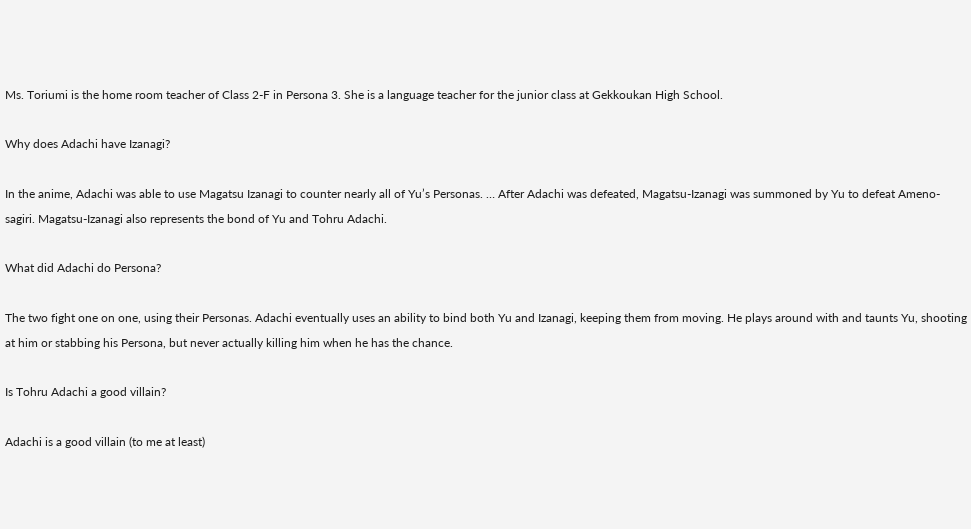Ms. Toriumi is the home room teacher of Class 2-F in Persona 3. She is a language teacher for the junior class at Gekkoukan High School.

Why does Adachi have Izanagi?

In the anime, Adachi was able to use Magatsu Izanagi to counter nearly all of Yu’s Personas. … After Adachi was defeated, Magatsu-Izanagi was summoned by Yu to defeat Ameno-sagiri. Magatsu-Izanagi also represents the bond of Yu and Tohru Adachi.

What did Adachi do Persona?

The two fight one on one, using their Personas. Adachi eventually uses an ability to bind both Yu and Izanagi, keeping them from moving. He plays around with and taunts Yu, shooting at him or stabbing his Persona, but never actually killing him when he has the chance.

Is Tohru Adachi a good villain?

Adachi is a good villain (to me at least)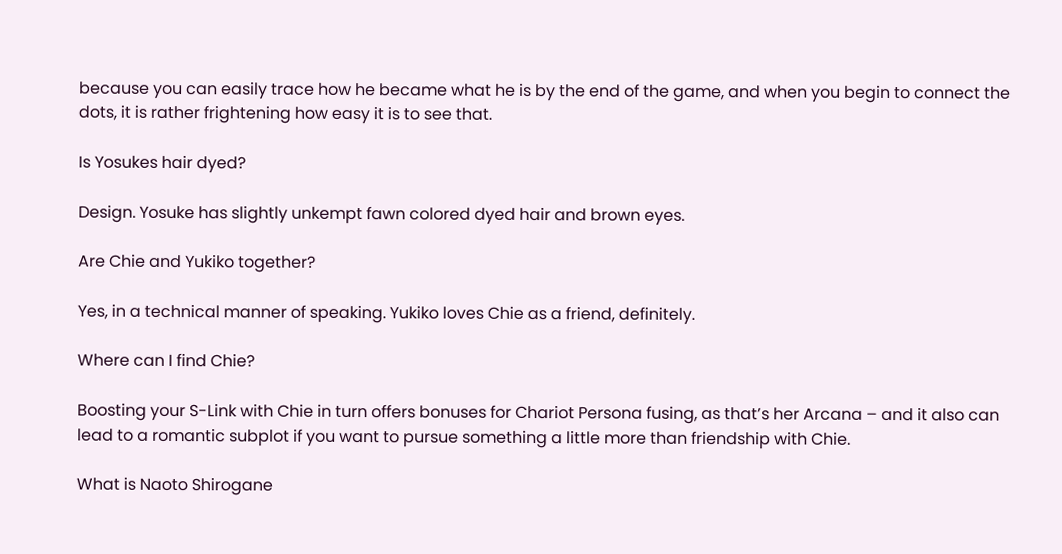because you can easily trace how he became what he is by the end of the game, and when you begin to connect the dots, it is rather frightening how easy it is to see that.

Is Yosukes hair dyed?

Design. Yosuke has slightly unkempt fawn colored dyed hair and brown eyes.

Are Chie and Yukiko together?

Yes, in a technical manner of speaking. Yukiko loves Chie as a friend, definitely.

Where can I find Chie?

Boosting your S-Link with Chie in turn offers bonuses for Chariot Persona fusing, as that’s her Arcana – and it also can lead to a romantic subplot if you want to pursue something a little more than friendship with Chie.

What is Naoto Shirogane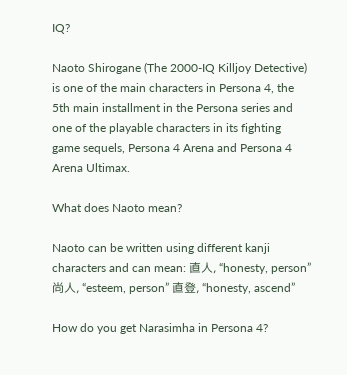IQ?

Naoto Shirogane (The 2000-IQ Killjoy Detective) is one of the main characters in Persona 4, the 5th main installment in the Persona series and one of the playable characters in its fighting game sequels, Persona 4 Arena and Persona 4 Arena Ultimax.

What does Naoto mean?

Naoto can be written using different kanji characters and can mean: 直人, “honesty, person” 尚人, “esteem, person” 直登, “honesty, ascend”

How do you get Narasimha in Persona 4?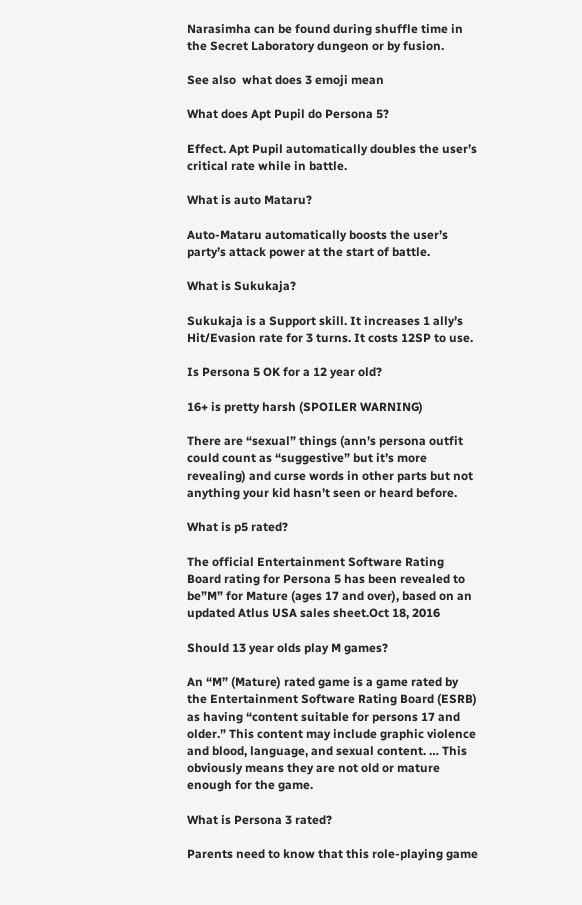Narasimha can be found during shuffle time in the Secret Laboratory dungeon or by fusion.

See also  what does 3 emoji mean

What does Apt Pupil do Persona 5?

Effect. Apt Pupil automatically doubles the user’s critical rate while in battle.

What is auto Mataru?

Auto-Mataru automatically boosts the user’s party’s attack power at the start of battle.

What is Sukukaja?

Sukukaja is a Support skill. It increases 1 ally’s Hit/Evasion rate for 3 turns. It costs 12SP to use.

Is Persona 5 OK for a 12 year old?

16+ is pretty harsh (SPOILER WARNING)

There are “sexual” things (ann’s persona outfit could count as “suggestive” but it’s more revealing) and curse words in other parts but not anything your kid hasn’t seen or heard before.

What is p5 rated?

The official Entertainment Software Rating Board rating for Persona 5 has been revealed to be”M” for Mature (ages 17 and over), based on an updated Atlus USA sales sheet.Oct 18, 2016

Should 13 year olds play M games?

An “M” (Mature) rated game is a game rated by the Entertainment Software Rating Board (ESRB) as having “content suitable for persons 17 and older.” This content may include graphic violence and blood, language, and sexual content. … This obviously means they are not old or mature enough for the game.

What is Persona 3 rated?

Parents need to know that this role-playing game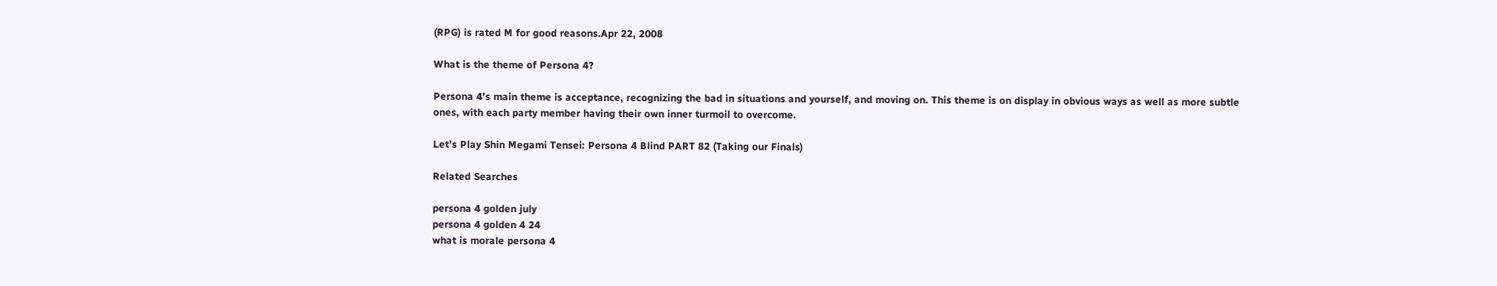(RPG) is rated M for good reasons.Apr 22, 2008

What is the theme of Persona 4?

Persona 4’s main theme is acceptance, recognizing the bad in situations and yourself, and moving on. This theme is on display in obvious ways as well as more subtle ones, with each party member having their own inner turmoil to overcome.

Let’s Play Shin Megami Tensei: Persona 4 Blind PART 82 (Taking our Finals)

Related Searches

persona 4 golden july
persona 4 golden 4 24
what is morale persona 4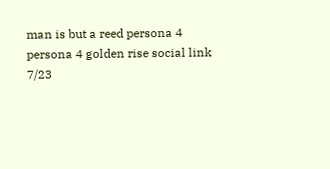man is but a reed persona 4
persona 4 golden rise social link
7/23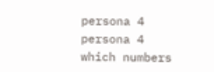persona 4
persona 4 which numbers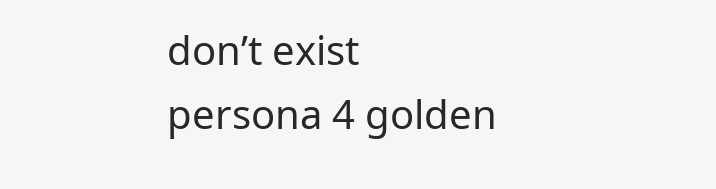don’t exist
persona 4 golden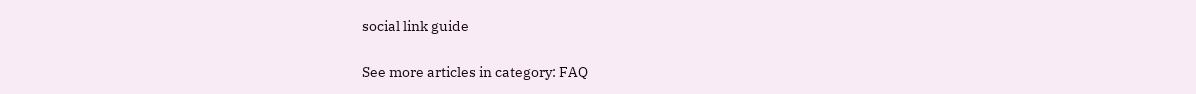social link guide

See more articles in category: FAQ